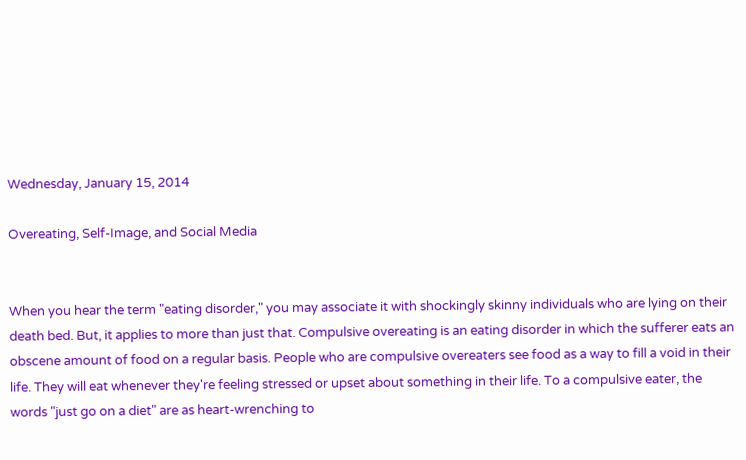Wednesday, January 15, 2014

Overeating, Self-Image, and Social Media


When you hear the term "eating disorder," you may associate it with shockingly skinny individuals who are lying on their death bed. But, it applies to more than just that. Compulsive overeating is an eating disorder in which the sufferer eats an obscene amount of food on a regular basis. People who are compulsive overeaters see food as a way to fill a void in their life. They will eat whenever they're feeling stressed or upset about something in their life. To a compulsive eater, the words "just go on a diet" are as heart-wrenching to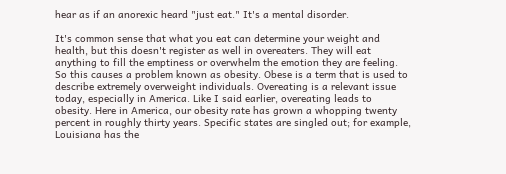hear as if an anorexic heard "just eat." It's a mental disorder.

It's common sense that what you eat can determine your weight and health, but this doesn't register as well in overeaters. They will eat anything to fill the emptiness or overwhelm the emotion they are feeling. So this causes a problem known as obesity. Obese is a term that is used to describe extremely overweight individuals. Overeating is a relevant issue today, especially in America. Like I said earlier, overeating leads to obesity. Here in America, our obesity rate has grown a whopping twenty percent in roughly thirty years. Specific states are singled out; for example, Louisiana has the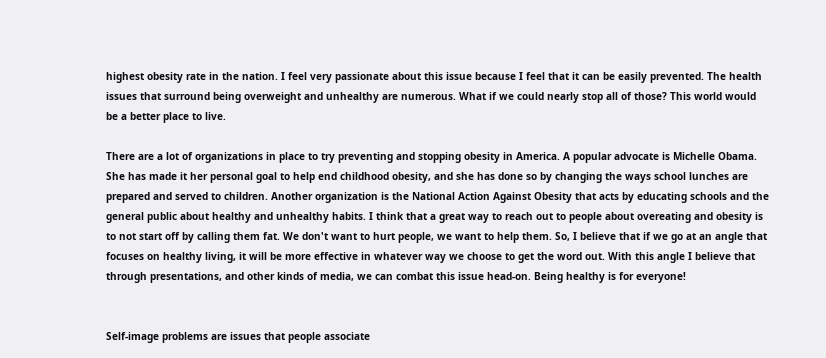highest obesity rate in the nation. I feel very passionate about this issue because I feel that it can be easily prevented. The health issues that surround being overweight and unhealthy are numerous. What if we could nearly stop all of those? This world would be a better place to live.

There are a lot of organizations in place to try preventing and stopping obesity in America. A popular advocate is Michelle Obama. She has made it her personal goal to help end childhood obesity, and she has done so by changing the ways school lunches are prepared and served to children. Another organization is the National Action Against Obesity that acts by educating schools and the general public about healthy and unhealthy habits. I think that a great way to reach out to people about overeating and obesity is to not start off by calling them fat. We don't want to hurt people, we want to help them. So, I believe that if we go at an angle that focuses on healthy living, it will be more effective in whatever way we choose to get the word out. With this angle I believe that through presentations, and other kinds of media, we can combat this issue head-on. Being healthy is for everyone!


Self-image problems are issues that people associate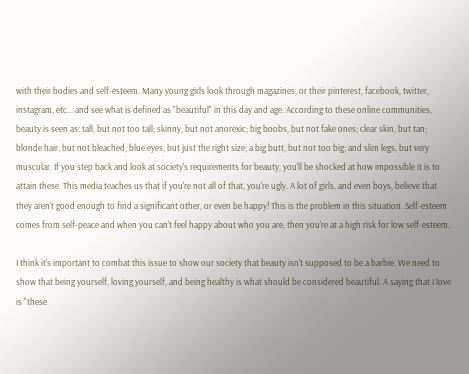with their bodies and self-esteem. Many young girls look through magazines, or their pinterest, facebook, twitter, instagram, etc... and see what is defined as "beautiful" in this day and age. According to these online communities, beauty is seen as: tall, but not too tall; skinny, but not anorexic; big boobs, but not fake ones; clear skin, but tan; blonde hair, but not bleached; blue eyes, but just the right size; a big butt, but not too big; and slim legs, but very muscular. If you step back and look at society's requirements for beauty, you'll be shocked at how impossible it is to attain these. This media teaches us that if you're not all of that, you're ugly. A lot of girls, and even boys, believe that they aren't good enough to find a significant other, or even be happy! This is the problem in this situation. Self-esteem comes from self-peace and when you can't feel happy about who you are, then you're at a high risk for low self-esteem.

I think it's important to combat this issue to show our society that beauty isn't supposed to be a barbie. We need to show that being yourself, loving yourself, and being healthy is what should be considered beautiful. A saying that I love is "these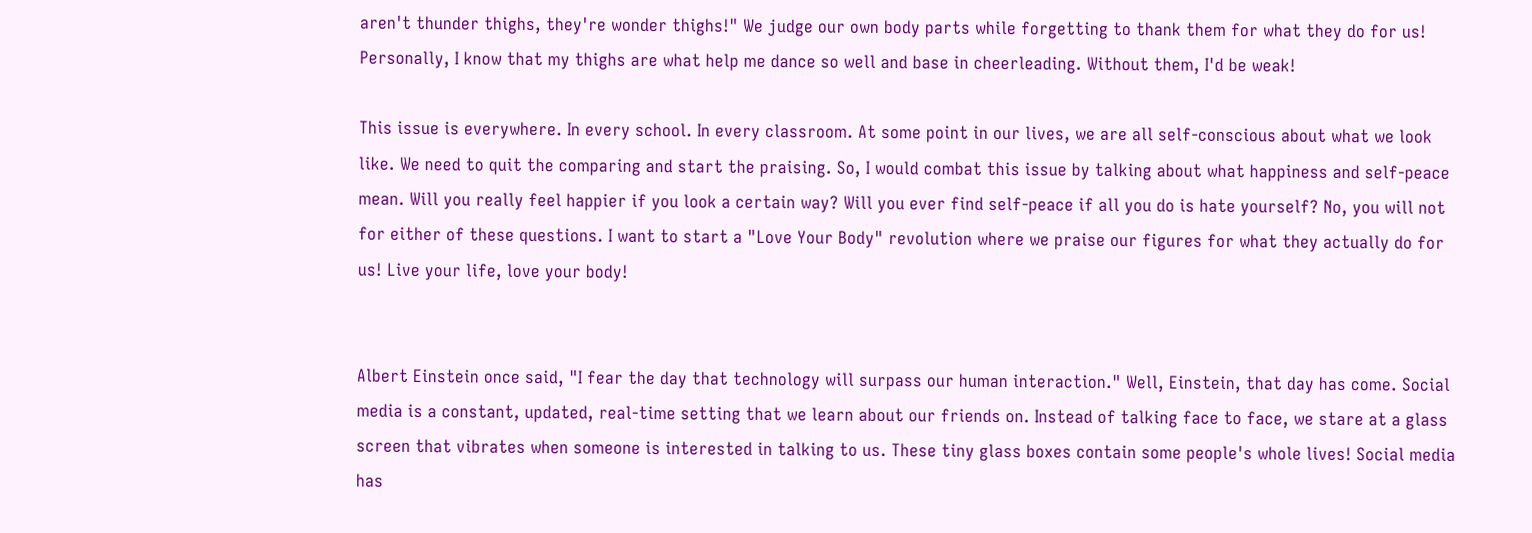aren't thunder thighs, they're wonder thighs!" We judge our own body parts while forgetting to thank them for what they do for us! Personally, I know that my thighs are what help me dance so well and base in cheerleading. Without them, I'd be weak!

This issue is everywhere. In every school. In every classroom. At some point in our lives, we are all self-conscious about what we look like. We need to quit the comparing and start the praising. So, I would combat this issue by talking about what happiness and self-peace mean. Will you really feel happier if you look a certain way? Will you ever find self-peace if all you do is hate yourself? No, you will not for either of these questions. I want to start a "Love Your Body" revolution where we praise our figures for what they actually do for us! Live your life, love your body!


Albert Einstein once said, "I fear the day that technology will surpass our human interaction." Well, Einstein, that day has come. Social media is a constant, updated, real-time setting that we learn about our friends on. Instead of talking face to face, we stare at a glass screen that vibrates when someone is interested in talking to us. These tiny glass boxes contain some people's whole lives! Social media has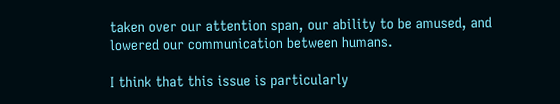taken over our attention span, our ability to be amused, and lowered our communication between humans.

I think that this issue is particularly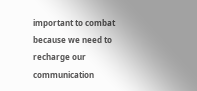important to combat because we need to recharge our communication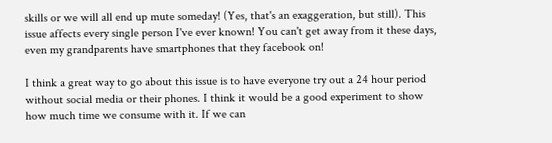skills or we will all end up mute someday! (Yes, that's an exaggeration, but still). This issue affects every single person I've ever known! You can't get away from it these days, even my grandparents have smartphones that they facebook on!

I think a great way to go about this issue is to have everyone try out a 24 hour period without social media or their phones. I think it would be a good experiment to show how much time we consume with it. If we can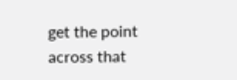get the point across that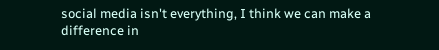social media isn't everything, I think we can make a difference in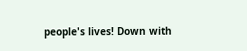people's lives! Down with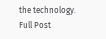the technology.
Full Post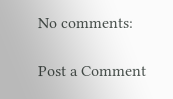No comments:

Post a Comment